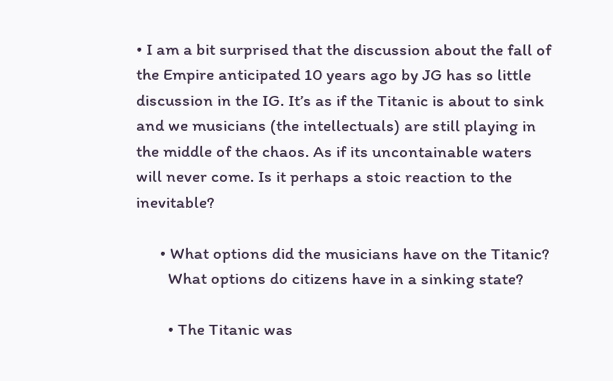• I am a bit surprised that the discussion about the fall of the Empire anticipated 10 years ago by JG has so little discussion in the IG. It’s as if the Titanic is about to sink and we musicians (the intellectuals) are still playing in the middle of the chaos. As if its uncontainable waters will never come. Is it perhaps a stoic reaction to the inevitable?

      • What options did the musicians have on the Titanic?
        What options do citizens have in a sinking state?

        • The Titanic was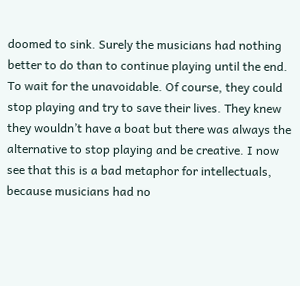doomed to sink. Surely the musicians had nothing better to do than to continue playing until the end. To wait for the unavoidable. Of course, they could stop playing and try to save their lives. They knew they wouldn’t have a boat but there was always the alternative to stop playing and be creative. I now see that this is a bad metaphor for intellectuals, because musicians had no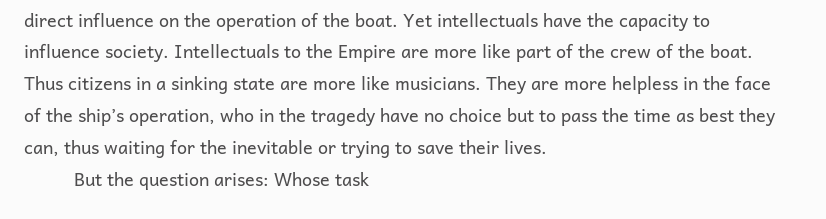direct influence on the operation of the boat. Yet intellectuals have the capacity to influence society. Intellectuals to the Empire are more like part of the crew of the boat. Thus citizens in a sinking state are more like musicians. They are more helpless in the face of the ship’s operation, who in the tragedy have no choice but to pass the time as best they can, thus waiting for the inevitable or trying to save their lives.
          But the question arises: Whose task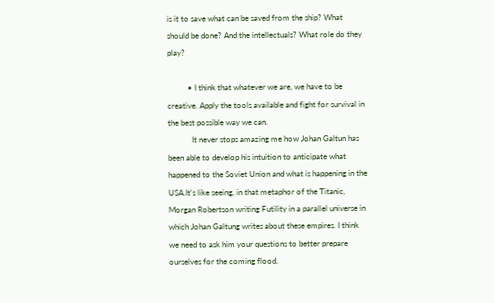is it to save what can be saved from the ship? What should be done? And the intellectuals? What role do they play?

          • I think that whatever we are, we have to be creative. Apply the tools available and fight for survival in the best possible way we can.
            It never stops amazing me how Johan Galtun has been able to develop his intuition to anticipate what happened to the Soviet Union and what is happening in the USA.It’s like seeing, in that metaphor of the Titanic, Morgan Robertson writing Futility in a parallel universe in which Johan Galtung writes about these empires. I think we need to ask him your questions to better prepare ourselves for the coming flood.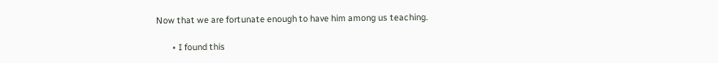Now that we are fortunate enough to have him among us teaching.

        • I found this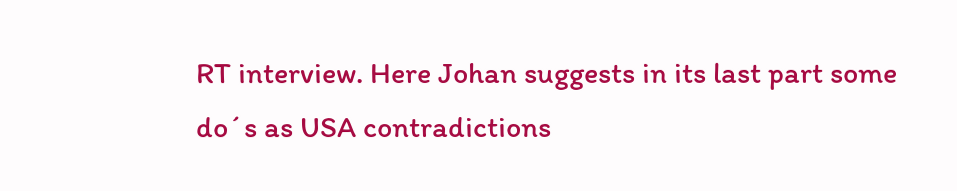RT interview. Here Johan suggests in its last part some do´s as USA contradictions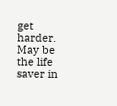get harder. May be the life saver in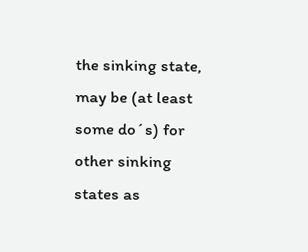the sinking state, may be (at least some do´s) for other sinking states as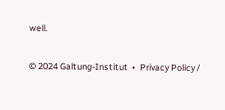well.


© 2024 Galtung-Institut  •  Privacy Policy /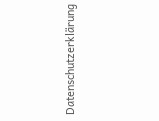Datenschutzerklärung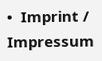•  Imprint / Impressum